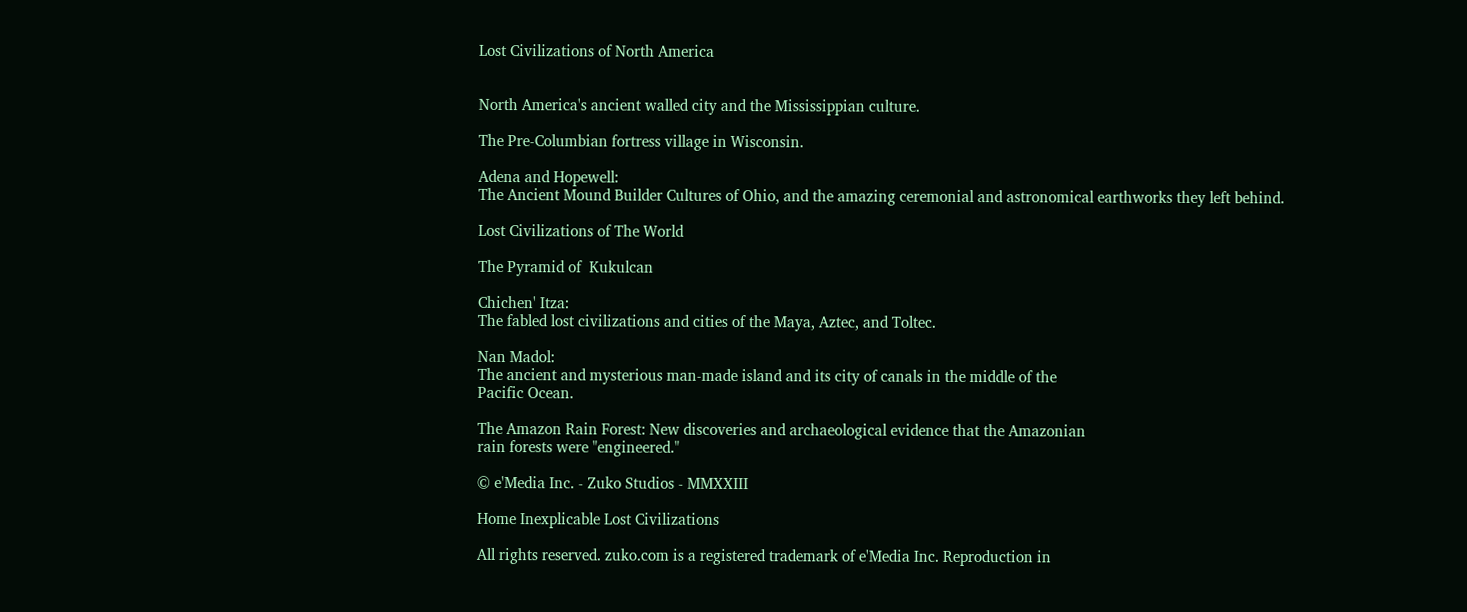Lost Civilizations of North America


North America's ancient walled city and the Mississippian culture.

The Pre-Columbian fortress village in Wisconsin.

Adena and Hopewell:
The Ancient Mound Builder Cultures of Ohio, and the amazing ceremonial and astronomical earthworks they left behind.

Lost Civilizations of The World

The Pyramid of  Kukulcan

Chichen' Itza:
The fabled lost civilizations and cities of the Maya, Aztec, and Toltec.

Nan Madol:
The ancient and mysterious man-made island and its city of canals in the middle of the
Pacific Ocean.

The Amazon Rain Forest: New discoveries and archaeological evidence that the Amazonian
rain forests were "engineered."

© e'Media Inc. - Zuko Studios - MMXXIII

Home Inexplicable Lost Civilizations

All rights reserved. zuko.com is a registered trademark of e'Media Inc. Reproduction in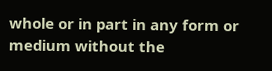whole or in part in any form or medium without the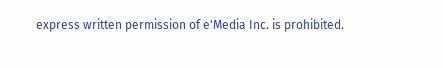express written permission of e'Media Inc. is prohibited.